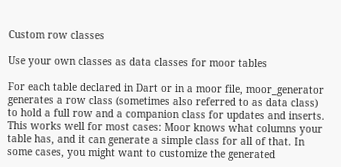Custom row classes

Use your own classes as data classes for moor tables

For each table declared in Dart or in a moor file, moor_generator generates a row class (sometimes also referred to as data class) to hold a full row and a companion class for updates and inserts. This works well for most cases: Moor knows what columns your table has, and it can generate a simple class for all of that. In some cases, you might want to customize the generated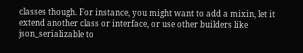classes though. For instance, you might want to add a mixin, let it extend another class or interface, or use other builders like json_serializable to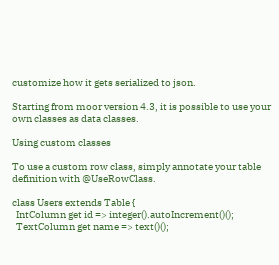customize how it gets serialized to json.

Starting from moor version 4.3, it is possible to use your own classes as data classes.

Using custom classes

To use a custom row class, simply annotate your table definition with @UseRowClass.

class Users extends Table {
  IntColumn get id => integer().autoIncrement()();
  TextColumn get name => text()();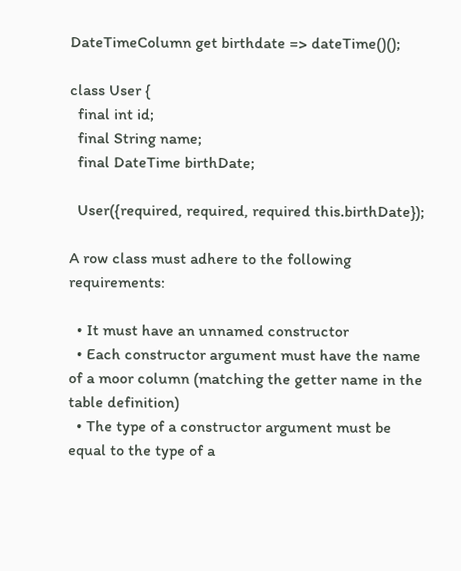DateTimeColumn get birthdate => dateTime()();

class User {
  final int id;
  final String name;
  final DateTime birthDate;

  User({required, required, required this.birthDate});

A row class must adhere to the following requirements:

  • It must have an unnamed constructor
  • Each constructor argument must have the name of a moor column (matching the getter name in the table definition)
  • The type of a constructor argument must be equal to the type of a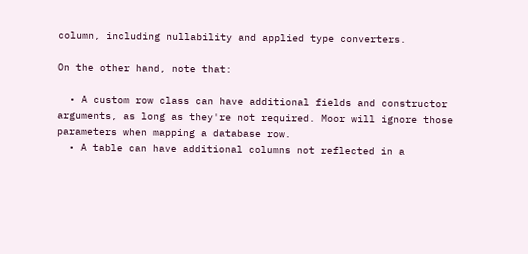column, including nullability and applied type converters.

On the other hand, note that:

  • A custom row class can have additional fields and constructor arguments, as long as they're not required. Moor will ignore those parameters when mapping a database row.
  • A table can have additional columns not reflected in a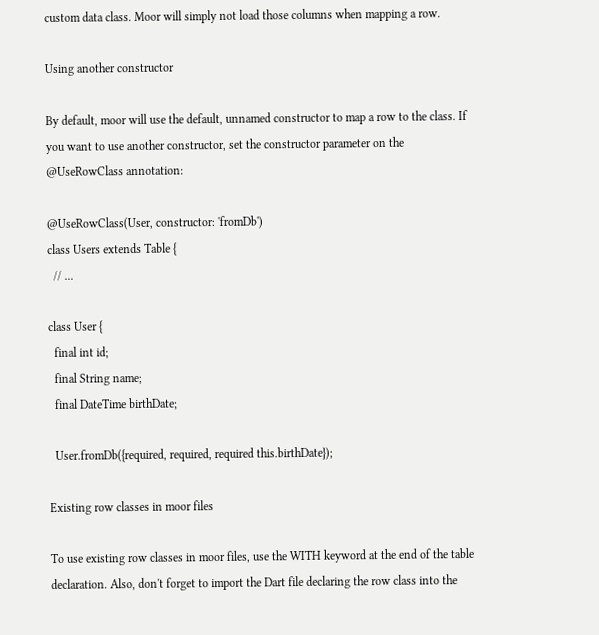custom data class. Moor will simply not load those columns when mapping a row.

Using another constructor

By default, moor will use the default, unnamed constructor to map a row to the class. If you want to use another constructor, set the constructor parameter on the @UseRowClass annotation:

@UseRowClass(User, constructor: 'fromDb')
class Users extends Table {
  // ...

class User {
  final int id;
  final String name;
  final DateTime birthDate;

  User.fromDb({required, required, required this.birthDate});

Existing row classes in moor files

To use existing row classes in moor files, use the WITH keyword at the end of the table declaration. Also, don't forget to import the Dart file declaring the row class into the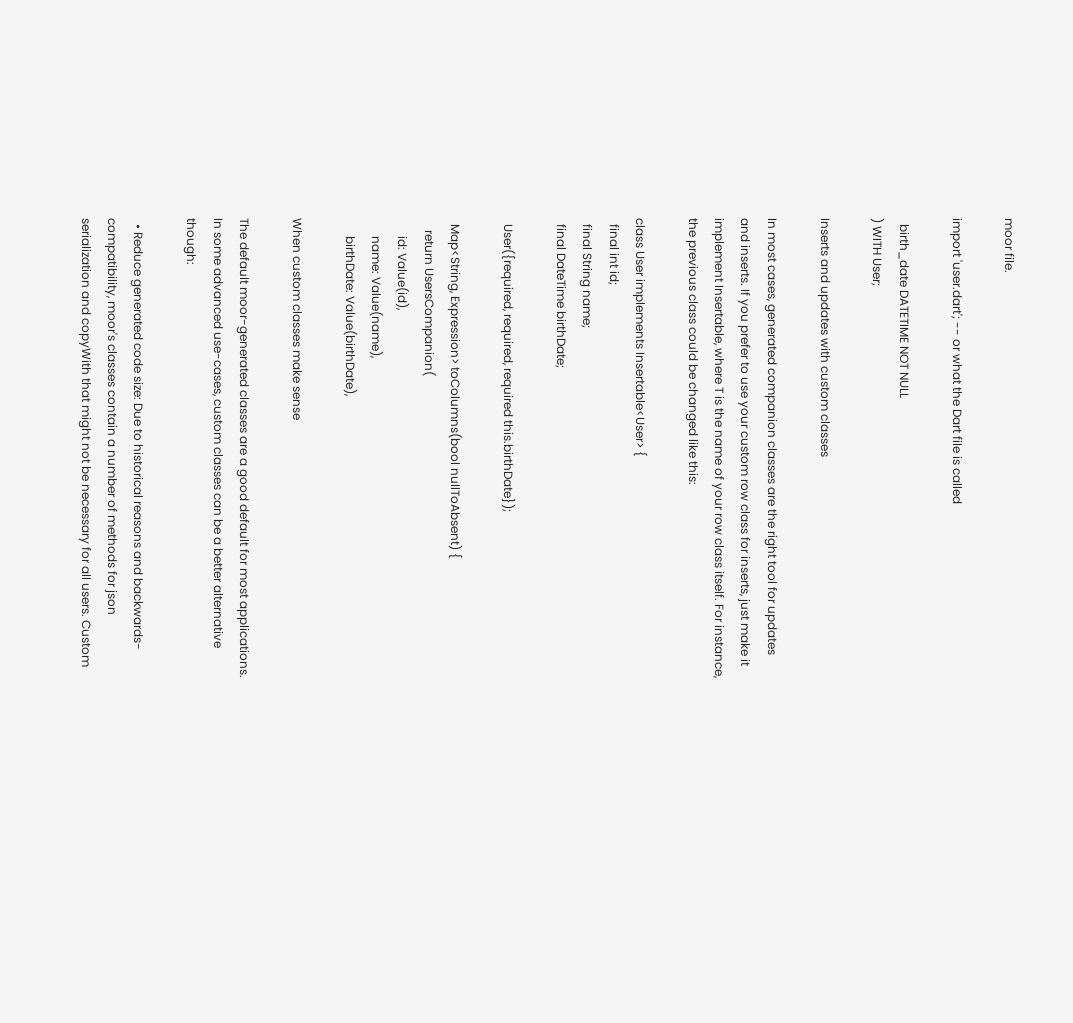moor file.

import 'user.dart'; -- or what the Dart file is called

  birth_date DATETIME NOT NULL
) WITH User;

Inserts and updates with custom classes

In most cases, generated companion classes are the right tool for updates and inserts. If you prefer to use your custom row class for inserts, just make it implement Insertable, where T is the name of your row class itself. For instance, the previous class could be changed like this:

class User implements Insertable<User> {
  final int id;
  final String name;
  final DateTime birthDate;

  User({required, required, required this.birthDate});

  Map<String, Expression> toColumns(bool nullToAbsent) {
    return UsersCompanion(
      id: Value(id),
      name: Value(name),
      birthDate: Value(birthDate),

When custom classes make sense

The default moor-generated classes are a good default for most applications. In some advanced use-cases, custom classes can be a better alternative though:

  • Reduce generated code size: Due to historical reasons and backwards-compatibility, moor's classes contain a number of methods for json serialization and copyWith that might not be necessary for all users. Custom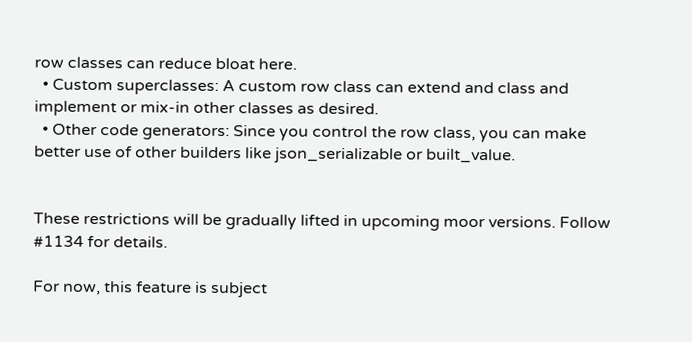row classes can reduce bloat here.
  • Custom superclasses: A custom row class can extend and class and implement or mix-in other classes as desired.
  • Other code generators: Since you control the row class, you can make better use of other builders like json_serializable or built_value.


These restrictions will be gradually lifted in upcoming moor versions. Follow #1134 for details.

For now, this feature is subject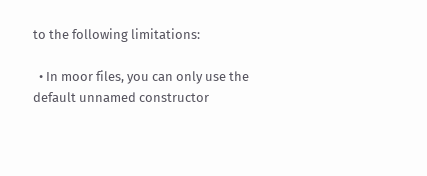to the following limitations:

  • In moor files, you can only use the default unnamed constructor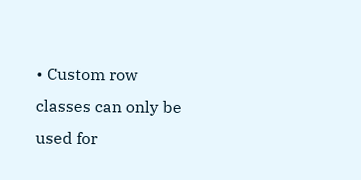• Custom row classes can only be used for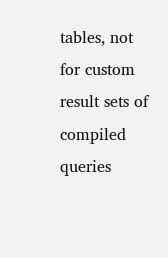tables, not for custom result sets of compiled queries